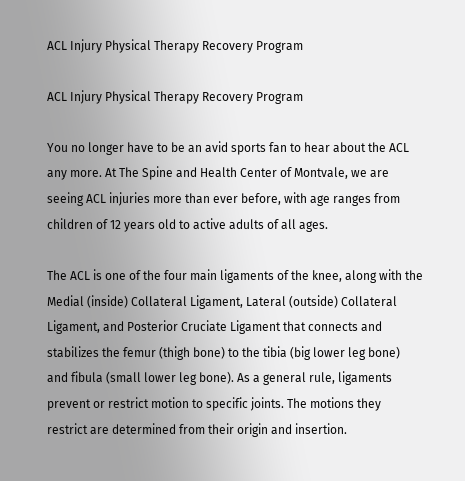ACL Injury Physical Therapy Recovery Program

ACL Injury Physical Therapy Recovery Program

You no longer have to be an avid sports fan to hear about the ACL any more. At The Spine and Health Center of Montvale, we are seeing ACL injuries more than ever before, with age ranges from children of 12 years old to active adults of all ages.

The ACL is one of the four main ligaments of the knee, along with the Medial (inside) Collateral Ligament, Lateral (outside) Collateral Ligament, and Posterior Cruciate Ligament that connects and stabilizes the femur (thigh bone) to the tibia (big lower leg bone) and fibula (small lower leg bone). As a general rule, ligaments prevent or restrict motion to specific joints. The motions they restrict are determined from their origin and insertion.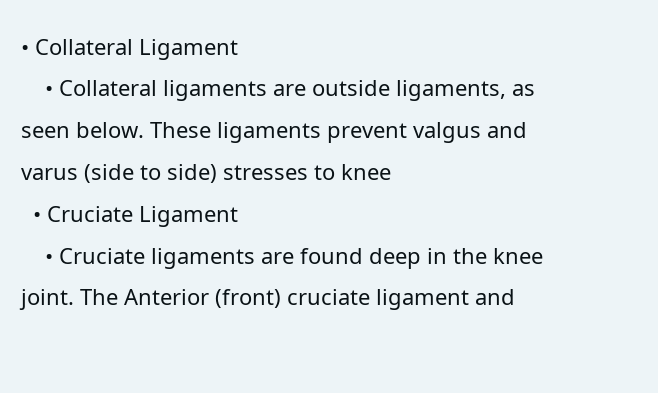• Collateral Ligament
    • Collateral ligaments are outside ligaments, as seen below. These ligaments prevent valgus and varus (side to side) stresses to knee
  • Cruciate Ligament
    • Cruciate ligaments are found deep in the knee joint. The Anterior (front) cruciate ligament and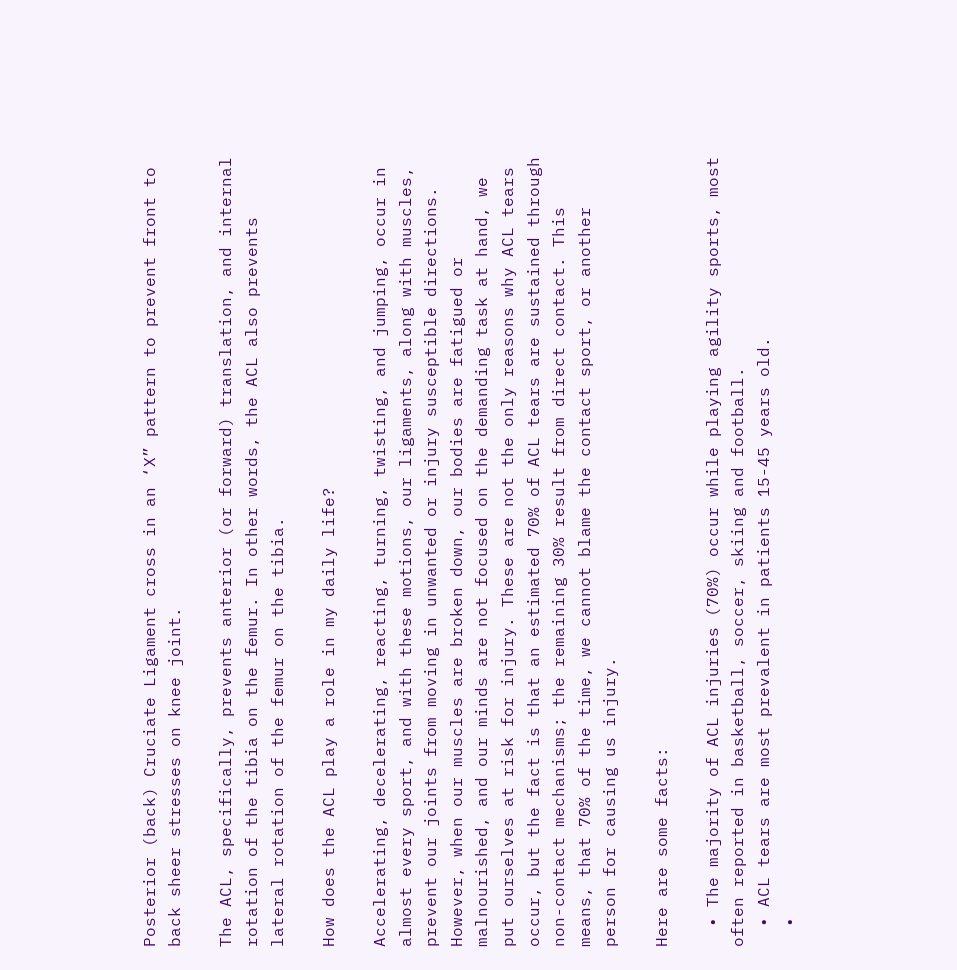Posterior (back) Cruciate Ligament cross in an ‘X” pattern to prevent front to back sheer stresses on knee joint.

The ACL, specifically, prevents anterior (or forward) translation, and internal rotation of the tibia on the femur. In other words, the ACL also prevents lateral rotation of the femur on the tibia.

How does the ACL play a role in my daily life?

Accelerating, decelerating, reacting, turning, twisting, and jumping, occur in almost every sport, and with these motions, our ligaments, along with muscles, prevent our joints from moving in unwanted or injury susceptible directions. However, when our muscles are broken down, our bodies are fatigued or malnourished, and our minds are not focused on the demanding task at hand, we put ourselves at risk for injury. These are not the only reasons why ACL tears occur, but the fact is that an estimated 70% of ACL tears are sustained through non-contact mechanisms; the remaining 30% result from direct contact. This means, that 70% of the time, we cannot blame the contact sport, or another person for causing us injury.

Here are some facts:

  • The majority of ACL injuries (70%) occur while playing agility sports, most often reported in basketball, soccer, skiing and football.
  • ACL tears are most prevalent in patients 15-45 years old.
  •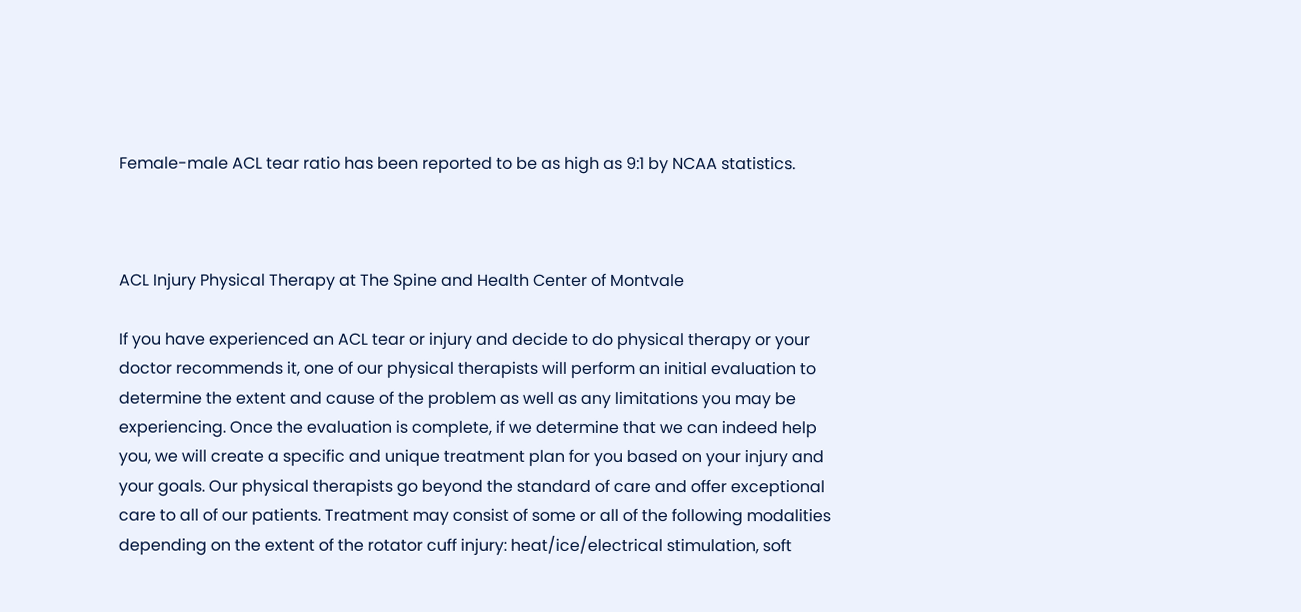Female-male ACL tear ratio has been reported to be as high as 9:1 by NCAA statistics.



ACL Injury Physical Therapy at The Spine and Health Center of Montvale

If you have experienced an ACL tear or injury and decide to do physical therapy or your doctor recommends it, one of our physical therapists will perform an initial evaluation to determine the extent and cause of the problem as well as any limitations you may be experiencing. Once the evaluation is complete, if we determine that we can indeed help you, we will create a specific and unique treatment plan for you based on your injury and your goals. Our physical therapists go beyond the standard of care and offer exceptional care to all of our patients. Treatment may consist of some or all of the following modalities depending on the extent of the rotator cuff injury: heat/ice/electrical stimulation, soft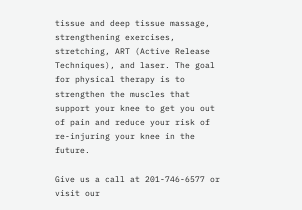tissue and deep tissue massage, strengthening exercises, stretching, ART (Active Release Techniques), and laser. The goal for physical therapy is to strengthen the muscles that support your knee to get you out of pain and reduce your risk of re-injuring your knee in the future.

Give us a call at 201-746-6577 or visit our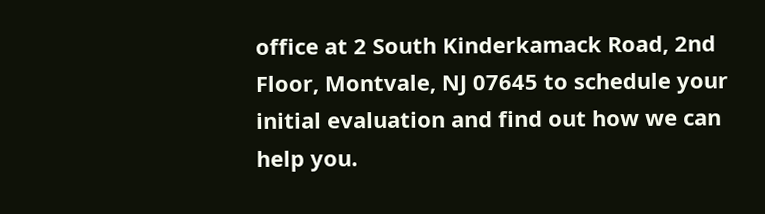office at 2 South Kinderkamack Road, 2nd Floor, Montvale, NJ 07645 to schedule your initial evaluation and find out how we can help you.